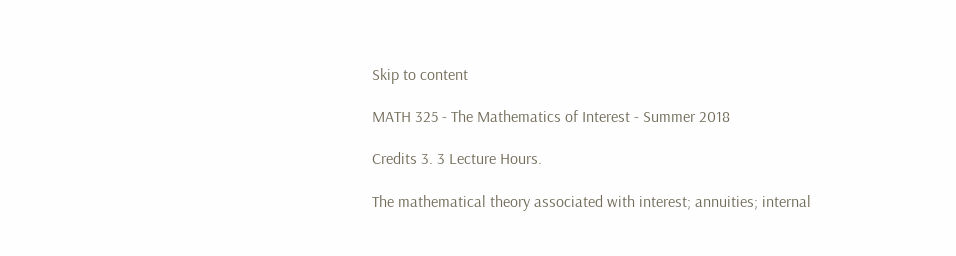Skip to content

MATH 325 - The Mathematics of Interest - Summer 2018

Credits 3. 3 Lecture Hours.

The mathematical theory associated with interest; annuities; internal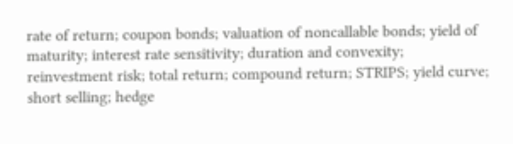rate of return; coupon bonds; valuation of noncallable bonds; yield of maturity; interest rate sensitivity; duration and convexity; reinvestment risk; total return; compound return; STRIPS; yield curve; short selling; hedge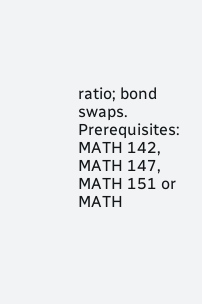ratio; bond swaps.
Prerequisites: MATH 142, MATH 147, MATH 151 or MATH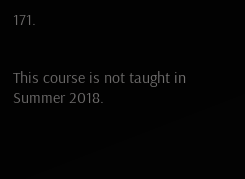171.


This course is not taught in Summer 2018.